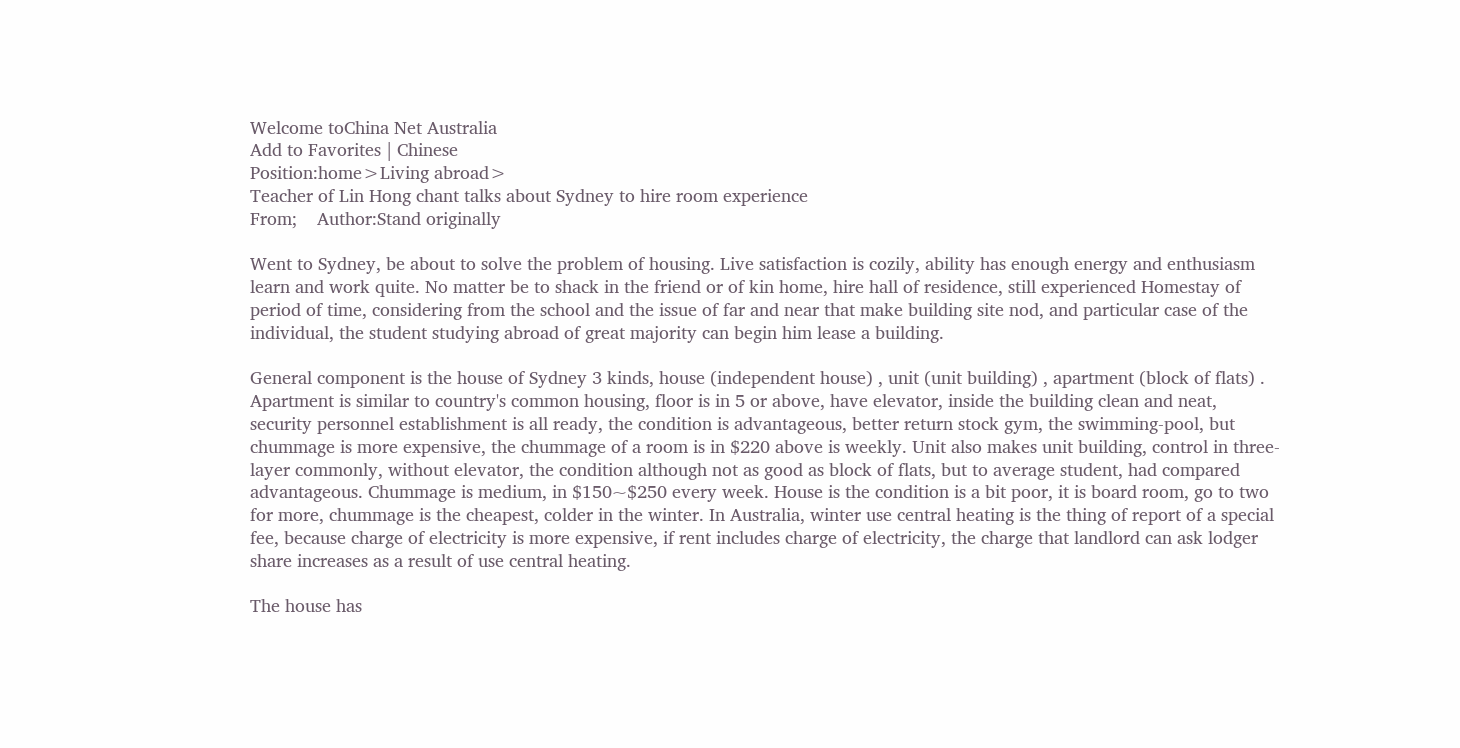Welcome toChina Net Australia
Add to Favorites | Chinese
Position:home>Living abroad>
Teacher of Lin Hong chant talks about Sydney to hire room experience
From;    Author:Stand originally

Went to Sydney, be about to solve the problem of housing. Live satisfaction is cozily, ability has enough energy and enthusiasm learn and work quite. No matter be to shack in the friend or of kin home, hire hall of residence, still experienced Homestay of period of time, considering from the school and the issue of far and near that make building site nod, and particular case of the individual, the student studying abroad of great majority can begin him lease a building.

General component is the house of Sydney 3 kinds, house (independent house) , unit (unit building) , apartment (block of flats) . Apartment is similar to country's common housing, floor is in 5 or above, have elevator, inside the building clean and neat, security personnel establishment is all ready, the condition is advantageous, better return stock gym, the swimming-pool, but chummage is more expensive, the chummage of a room is in $220 above is weekly. Unit also makes unit building, control in three-layer commonly, without elevator, the condition although not as good as block of flats, but to average student, had compared advantageous. Chummage is medium, in $150~$250 every week. House is the condition is a bit poor, it is board room, go to two for more, chummage is the cheapest, colder in the winter. In Australia, winter use central heating is the thing of report of a special fee, because charge of electricity is more expensive, if rent includes charge of electricity, the charge that landlord can ask lodger share increases as a result of use central heating.

The house has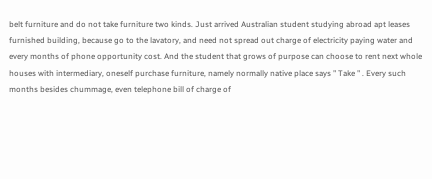belt furniture and do not take furniture two kinds. Just arrived Australian student studying abroad apt leases furnished building, because go to the lavatory, and need not spread out charge of electricity paying water and every months of phone opportunity cost. And the student that grows of purpose can choose to rent next whole houses with intermediary, oneself purchase furniture, namely normally native place says " Take " . Every such months besides chummage, even telephone bill of charge of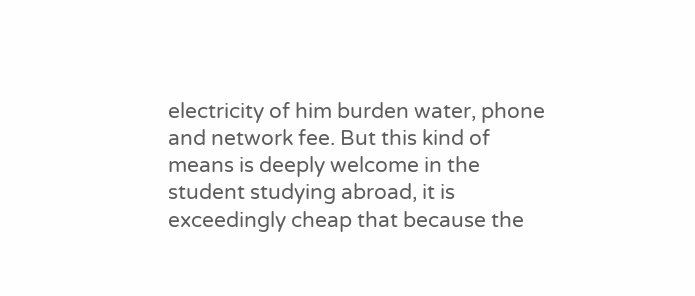electricity of him burden water, phone and network fee. But this kind of means is deeply welcome in the student studying abroad, it is exceedingly cheap that because the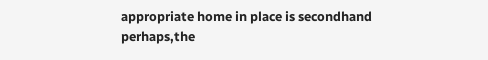appropriate home in place is secondhand perhaps,the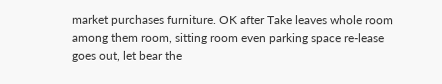market purchases furniture. OK after Take leaves whole room among them room, sitting room even parking space re-lease goes out, let bear the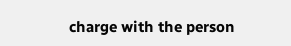charge with the person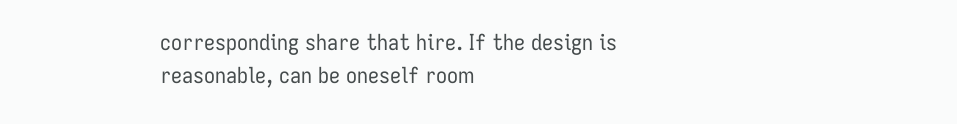corresponding share that hire. If the design is reasonable, can be oneself room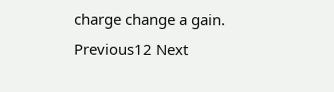charge change a gain.
Previous12 Next